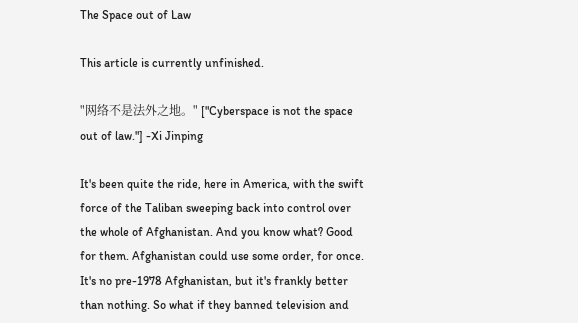The Space out of Law

This article is currently unfinished.

"网络不是法外之地。" ["Cyberspace is not the space out of law."] -Xi Jinping

It's been quite the ride, here in America, with the swift force of the Taliban sweeping back into control over the whole of Afghanistan. And you know what? Good for them. Afghanistan could use some order, for once. It's no pre-1978 Afghanistan, but it's frankly better than nothing. So what if they banned television and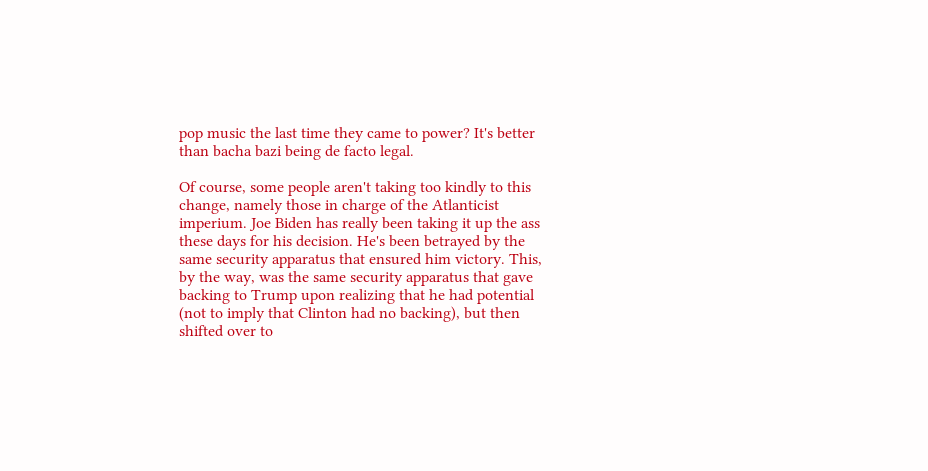pop music the last time they came to power? It's better than bacha bazi being de facto legal.

Of course, some people aren't taking too kindly to this change, namely those in charge of the Atlanticist imperium. Joe Biden has really been taking it up the ass these days for his decision. He's been betrayed by the same security apparatus that ensured him victory. This, by the way, was the same security apparatus that gave backing to Trump upon realizing that he had potential (not to imply that Clinton had no backing), but then shifted over to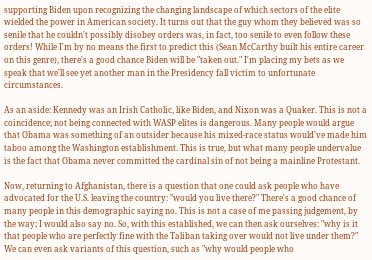supporting Biden upon recognizing the changing landscape of which sectors of the elite wielded the power in American society. It turns out that the guy whom they believed was so senile that he couldn't possibly disobey orders was, in fact, too senile to even follow these orders! While I'm by no means the first to predict this (Sean McCarthy built his entire career on this genre), there's a good chance Biden will be "taken out." I'm placing my bets as we speak that we'll see yet another man in the Presidency fall victim to unfortunate circumstances.

As an aside: Kennedy was an Irish Catholic, like Biden, and Nixon was a Quaker. This is not a coincidence; not being connected with WASP elites is dangerous. Many people would argue that Obama was something of an outsider because his mixed-race status would've made him taboo among the Washington establishment. This is true, but what many people undervalue is the fact that Obama never committed the cardinal sin of not being a mainline Protestant.

Now, returning to Afghanistan, there is a question that one could ask people who have advocated for the U.S. leaving the country: "would you live there?" There's a good chance of many people in this demographic saying no. This is not a case of me passing judgement, by the way; I would also say no. So, with this established, we can then ask ourselves: "why is it that people who are perfectly fine with the Taliban taking over would not live under them?" We can even ask variants of this question, such as "why would people who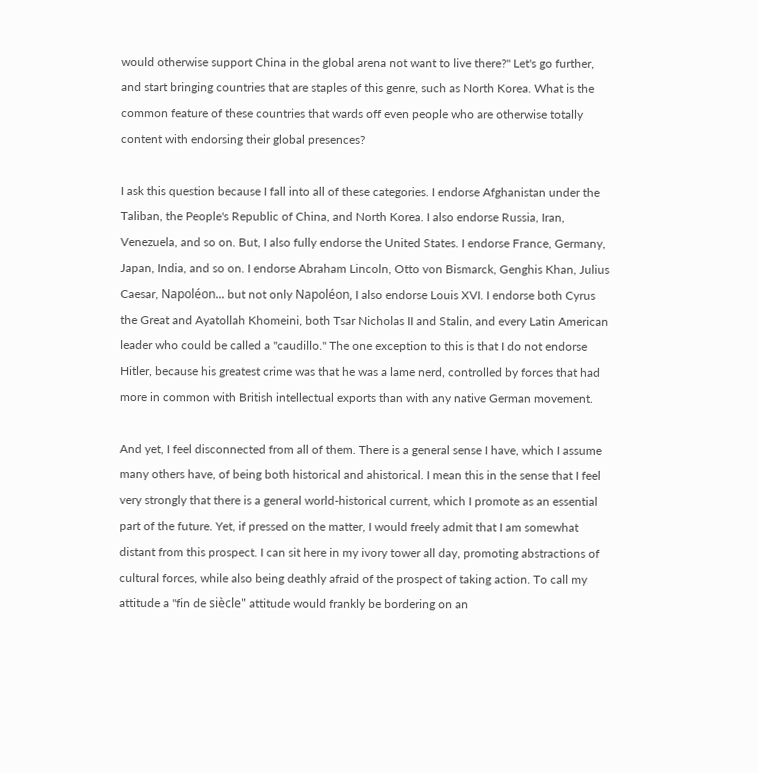would otherwise support China in the global arena not want to live there?" Let's go further, and start bringing countries that are staples of this genre, such as North Korea. What is the common feature of these countries that wards off even people who are otherwise totally content with endorsing their global presences?

I ask this question because I fall into all of these categories. I endorse Afghanistan under the Taliban, the People's Republic of China, and North Korea. I also endorse Russia, Iran, Venezuela, and so on. But, I also fully endorse the United States. I endorse France, Germany, Japan, India, and so on. I endorse Abraham Lincoln, Otto von Bismarck, Genghis Khan, Julius Caesar, Napoléon... but not only Napoléon, I also endorse Louis XVI. I endorse both Cyrus the Great and Ayatollah Khomeini, both Tsar Nicholas II and Stalin, and every Latin American leader who could be called a "caudillo." The one exception to this is that I do not endorse Hitler, because his greatest crime was that he was a lame nerd, controlled by forces that had more in common with British intellectual exports than with any native German movement.

And yet, I feel disconnected from all of them. There is a general sense I have, which I assume many others have, of being both historical and ahistorical. I mean this in the sense that I feel very strongly that there is a general world-historical current, which I promote as an essential part of the future. Yet, if pressed on the matter, I would freely admit that I am somewhat distant from this prospect. I can sit here in my ivory tower all day, promoting abstractions of cultural forces, while also being deathly afraid of the prospect of taking action. To call my attitude a "fin de siècle" attitude would frankly be bordering on an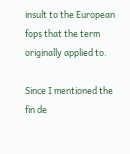insult to the European fops that the term originally applied to.

Since I mentioned the fin de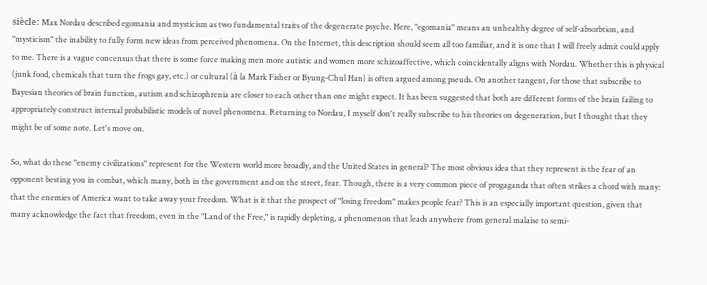siècle: Max Nordau described egomania and mysticism as two fundamental traits of the degenerate psyche. Here, "egomania" means an unhealthy degree of self-absorbtion, and "mysticism" the inability to fully form new ideas from perceived phenomena. On the Internet, this description should seem all too familiar, and it is one that I will freely admit could apply to me. There is a vague concensus that there is some force making men more autistic and women more schizoaffective, which coincidentally aligns with Nordau. Whether this is physical (junk food, chemicals that turn the frogs gay, etc.) or cultural (à la Mark Fisher or Byung-Chul Han) is often argued among pseuds. On another tangent, for those that subscribe to Bayesian theories of brain function, autism and schizophrenia are closer to each other than one might expect. It has been suggested that both are different forms of the brain failing to appropriately construct internal probabilistic models of novel phenomena. Returning to Nordau, I myself don't really subscribe to his theories on degeneration, but I thought that they might be of some note. Let's move on.

So, what do these "enemy civilizations" represent for the Western world more broadly, and the United States in general? The most obvious idea that they represent is the fear of an opponent besting you in combat, which many, both in the government and on the street, fear. Though, there is a very common piece of progaganda that often strikes a chord with many: that the enemies of America want to take away your freedom. What is it that the prospect of "losing freedom" makes people fear? This is an especially important question, given that many acknowledge the fact that freedom, even in the "Land of the Free," is rapidly depleting, a phenomenon that leads anywhere from general malaise to semi-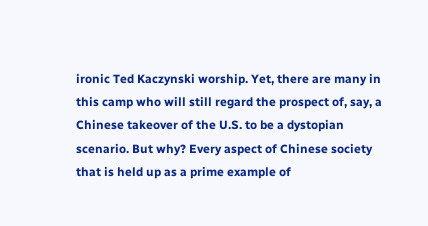ironic Ted Kaczynski worship. Yet, there are many in this camp who will still regard the prospect of, say, a Chinese takeover of the U.S. to be a dystopian scenario. But why? Every aspect of Chinese society that is held up as a prime example of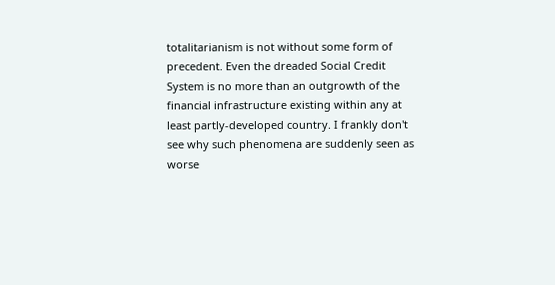totalitarianism is not without some form of precedent. Even the dreaded Social Credit System is no more than an outgrowth of the financial infrastructure existing within any at least partly-developed country. I frankly don't see why such phenomena are suddenly seen as worse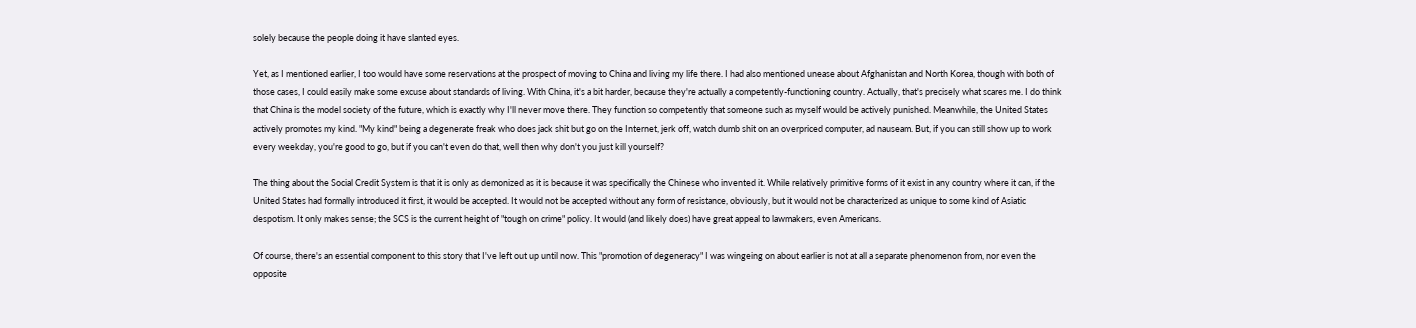solely because the people doing it have slanted eyes.

Yet, as I mentioned earlier, I too would have some reservations at the prospect of moving to China and living my life there. I had also mentioned unease about Afghanistan and North Korea, though with both of those cases, I could easily make some excuse about standards of living. With China, it's a bit harder, because they're actually a competently-functioning country. Actually, that's precisely what scares me. I do think that China is the model society of the future, which is exactly why I'll never move there. They function so competently that someone such as myself would be actively punished. Meanwhile, the United States actively promotes my kind. "My kind" being a degenerate freak who does jack shit but go on the Internet, jerk off, watch dumb shit on an overpriced computer, ad nauseam. But, if you can still show up to work every weekday, you're good to go, but if you can't even do that, well then why don't you just kill yourself?

The thing about the Social Credit System is that it is only as demonized as it is because it was specifically the Chinese who invented it. While relatively primitive forms of it exist in any country where it can, if the United States had formally introduced it first, it would be accepted. It would not be accepted without any form of resistance, obviously, but it would not be characterized as unique to some kind of Asiatic despotism. It only makes sense; the SCS is the current height of "tough on crime" policy. It would (and likely does) have great appeal to lawmakers, even Americans.

Of course, there's an essential component to this story that I've left out up until now. This "promotion of degeneracy" I was wingeing on about earlier is not at all a separate phenomenon from, nor even the opposite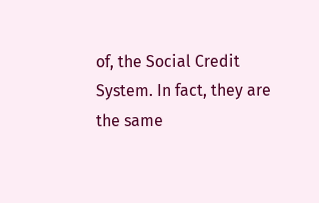of, the Social Credit System. In fact, they are the same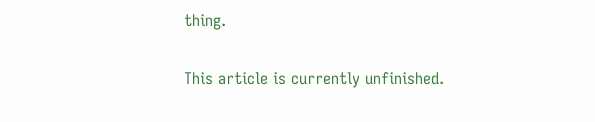thing.

This article is currently unfinished.